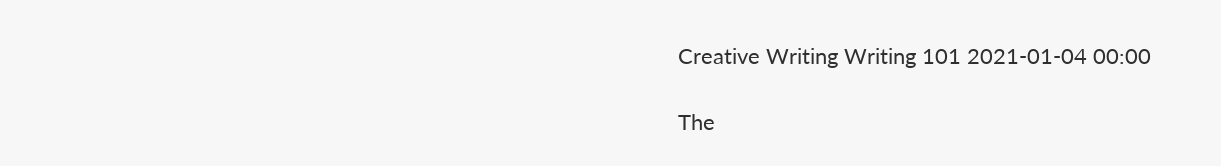Creative Writing Writing 101 2021-01-04 00:00

The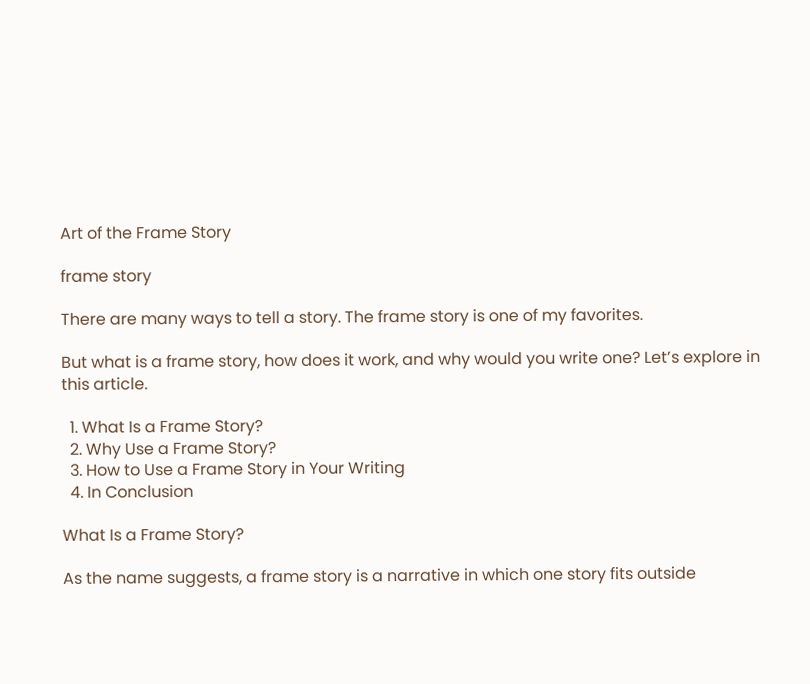Art of the Frame Story

frame story

There are many ways to tell a story. The frame story is one of my favorites.

But what is a frame story, how does it work, and why would you write one? Let’s explore in this article.

  1. What Is a Frame Story?
  2. Why Use a Frame Story?
  3. How to Use a Frame Story in Your Writing
  4. In Conclusion

What Is a Frame Story?

As the name suggests, a frame story is a narrative in which one story fits outside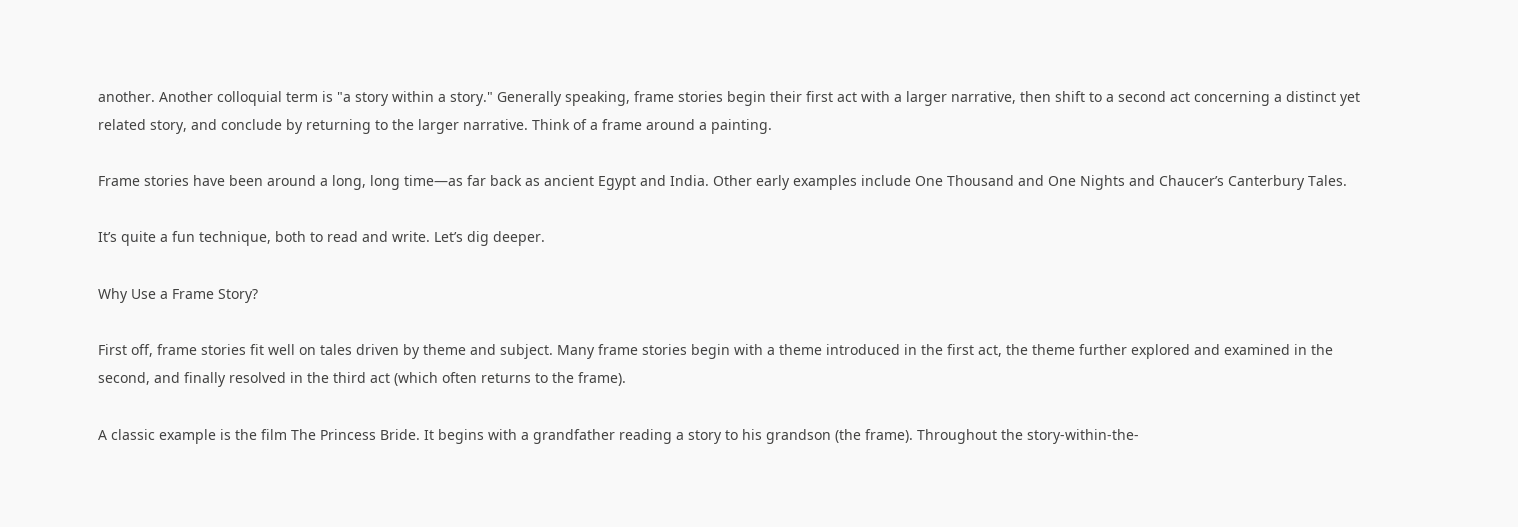another. Another colloquial term is "a story within a story." Generally speaking, frame stories begin their first act with a larger narrative, then shift to a second act concerning a distinct yet related story, and conclude by returning to the larger narrative. Think of a frame around a painting.

Frame stories have been around a long, long time—as far back as ancient Egypt and India. Other early examples include One Thousand and One Nights and Chaucer’s Canterbury Tales.

It’s quite a fun technique, both to read and write. Let’s dig deeper.

Why Use a Frame Story?

First off, frame stories fit well on tales driven by theme and subject. Many frame stories begin with a theme introduced in the first act, the theme further explored and examined in the second, and finally resolved in the third act (which often returns to the frame).

A classic example is the film The Princess Bride. It begins with a grandfather reading a story to his grandson (the frame). Throughout the story-within-the-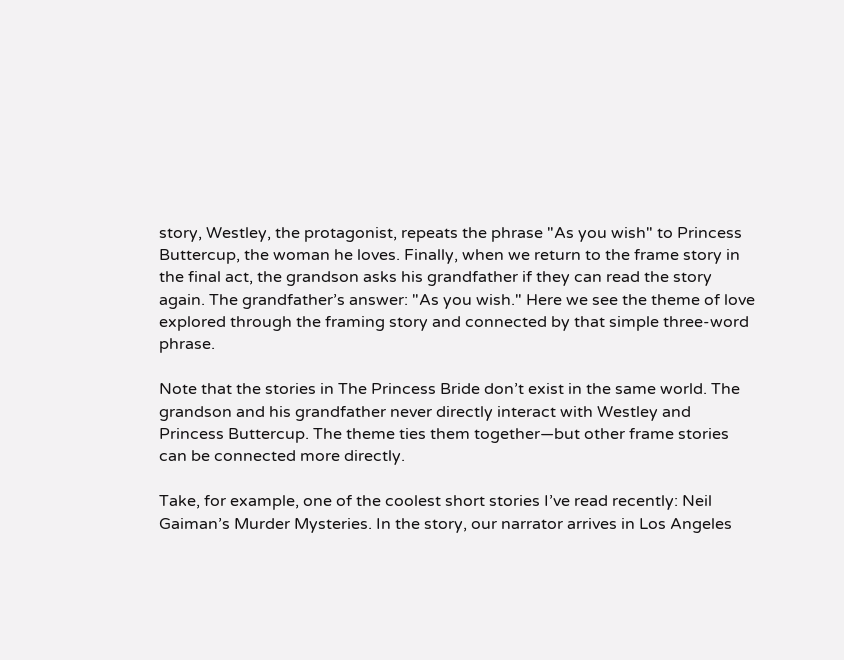story, Westley, the protagonist, repeats the phrase "As you wish" to Princess Buttercup, the woman he loves. Finally, when we return to the frame story in the final act, the grandson asks his grandfather if they can read the story again. The grandfather’s answer: "As you wish." Here we see the theme of love explored through the framing story and connected by that simple three-word phrase.

Note that the stories in The Princess Bride don’t exist in the same world. The grandson and his grandfather never directly interact with Westley and Princess Buttercup. The theme ties them together—but other frame stories can be connected more directly.

Take, for example, one of the coolest short stories I’ve read recently: Neil Gaiman’s Murder Mysteries. In the story, our narrator arrives in Los Angeles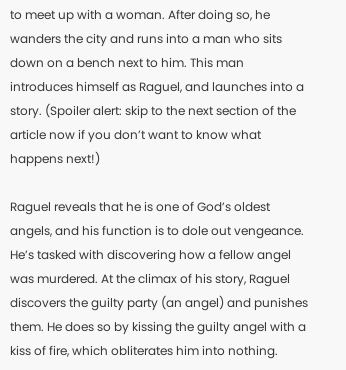to meet up with a woman. After doing so, he wanders the city and runs into a man who sits down on a bench next to him. This man introduces himself as Raguel, and launches into a story. (Spoiler alert: skip to the next section of the article now if you don’t want to know what happens next!)

Raguel reveals that he is one of God’s oldest angels, and his function is to dole out vengeance. He’s tasked with discovering how a fellow angel was murdered. At the climax of his story, Raguel discovers the guilty party (an angel) and punishes them. He does so by kissing the guilty angel with a kiss of fire, which obliterates him into nothing.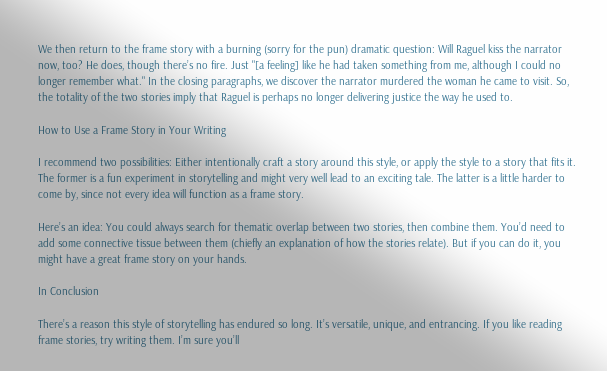We then return to the frame story with a burning (sorry for the pun) dramatic question: Will Raguel kiss the narrator now, too? He does, though there’s no fire. Just "[a feeling] like he had taken something from me, although I could no longer remember what." In the closing paragraphs, we discover the narrator murdered the woman he came to visit. So, the totality of the two stories imply that Raguel is perhaps no longer delivering justice the way he used to.

How to Use a Frame Story in Your Writing

I recommend two possibilities: Either intentionally craft a story around this style, or apply the style to a story that fits it. The former is a fun experiment in storytelling and might very well lead to an exciting tale. The latter is a little harder to come by, since not every idea will function as a frame story.

Here’s an idea: You could always search for thematic overlap between two stories, then combine them. You’d need to add some connective tissue between them (chiefly an explanation of how the stories relate). But if you can do it, you might have a great frame story on your hands.

In Conclusion

There’s a reason this style of storytelling has endured so long. It’s versatile, unique, and entrancing. If you like reading frame stories, try writing them. I’m sure you’ll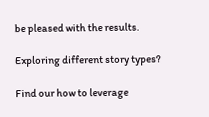be pleased with the results.

Exploring different story types?

Find our how to leverage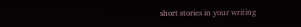short stories in your writing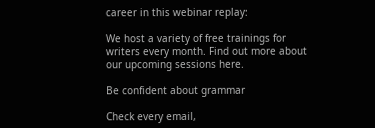career in this webinar replay:

We host a variety of free trainings for writers every month. Find out more about our upcoming sessions here.

Be confident about grammar

Check every email,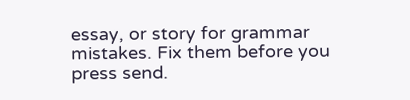essay, or story for grammar mistakes. Fix them before you press send.